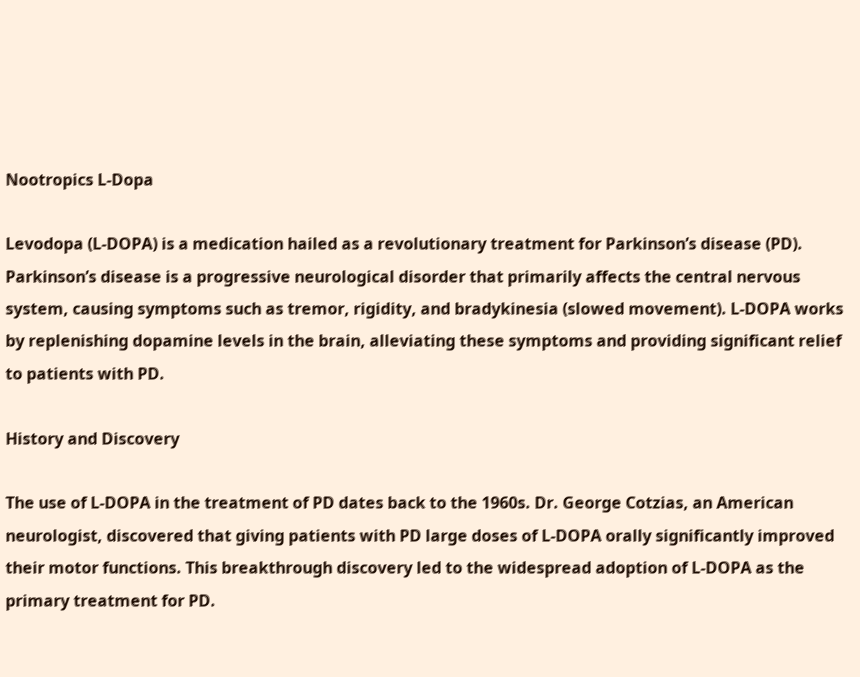Nootropics L-Dopa

Levodopa (L-DOPA) is a medication hailed as a revolutionary treatment for Parkinson’s disease (PD). Parkinson’s disease is a progressive neurological disorder that primarily affects the central nervous system, causing symptoms such as tremor, rigidity, and bradykinesia (slowed movement). L-DOPA works by replenishing dopamine levels in the brain, alleviating these symptoms and providing significant relief to patients with PD.

History and Discovery

The use of L-DOPA in the treatment of PD dates back to the 1960s. Dr. George Cotzias, an American neurologist, discovered that giving patients with PD large doses of L-DOPA orally significantly improved their motor functions. This breakthrough discovery led to the widespread adoption of L-DOPA as the primary treatment for PD.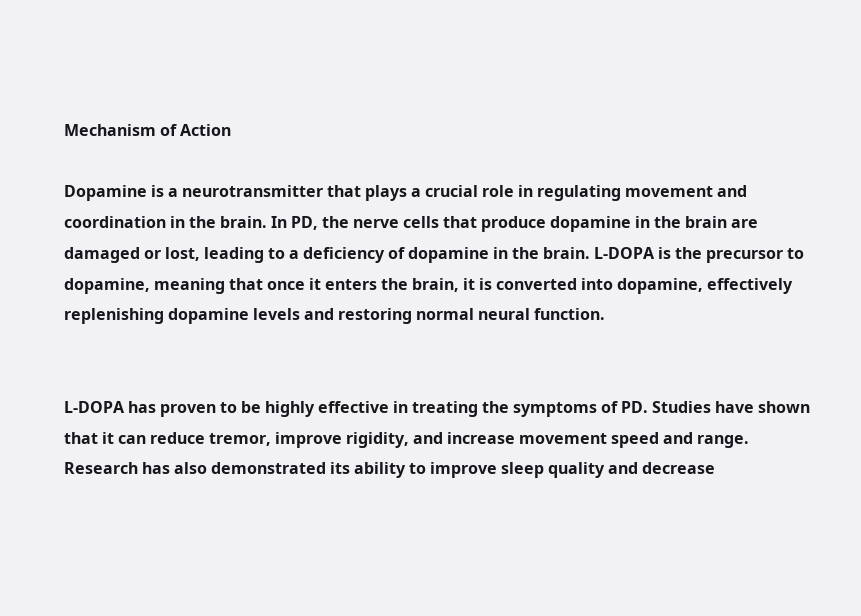Mechanism of Action

Dopamine is a neurotransmitter that plays a crucial role in regulating movement and coordination in the brain. In PD, the nerve cells that produce dopamine in the brain are damaged or lost, leading to a deficiency of dopamine in the brain. L-DOPA is the precursor to dopamine, meaning that once it enters the brain, it is converted into dopamine, effectively replenishing dopamine levels and restoring normal neural function.


L-DOPA has proven to be highly effective in treating the symptoms of PD. Studies have shown that it can reduce tremor, improve rigidity, and increase movement speed and range. Research has also demonstrated its ability to improve sleep quality and decrease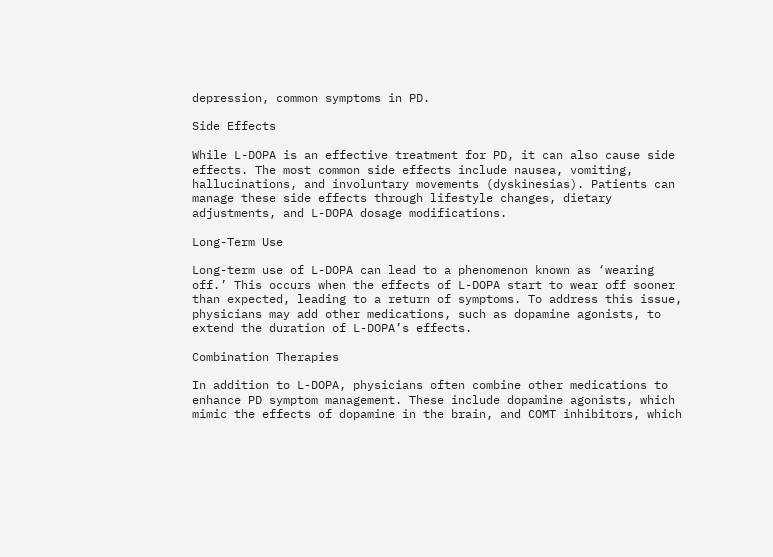depression, common symptoms in PD.

Side Effects

While L-DOPA is an effective treatment for PD, it can also cause side effects. The most common side effects include nausea, vomiting, hallucinations, and involuntary movements (dyskinesias). Patients can manage these side effects through lifestyle changes, dietary adjustments, and L-DOPA dosage modifications.

Long-Term Use

Long-term use of L-DOPA can lead to a phenomenon known as ‘wearing off.’ This occurs when the effects of L-DOPA start to wear off sooner than expected, leading to a return of symptoms. To address this issue, physicians may add other medications, such as dopamine agonists, to extend the duration of L-DOPA’s effects.

Combination Therapies

In addition to L-DOPA, physicians often combine other medications to enhance PD symptom management. These include dopamine agonists, which mimic the effects of dopamine in the brain, and COMT inhibitors, which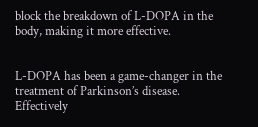block the breakdown of L-DOPA in the body, making it more effective.


L-DOPA has been a game-changer in the treatment of Parkinson’s disease. Effectively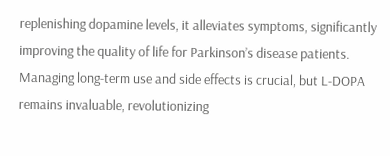replenishing dopamine levels, it alleviates symptoms, significantly improving the quality of life for Parkinson’s disease patients. Managing long-term use and side effects is crucial, but L-DOPA remains invaluable, revolutionizing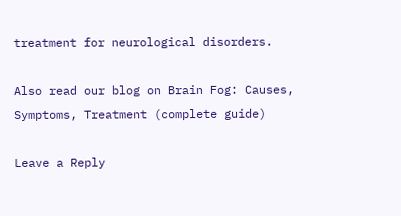treatment for neurological disorders.

Also read our blog on Brain Fog: Causes, Symptoms, Treatment (complete guide)

Leave a Reply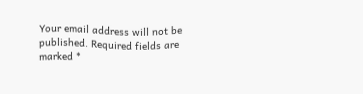Your email address will not be published. Required fields are marked *